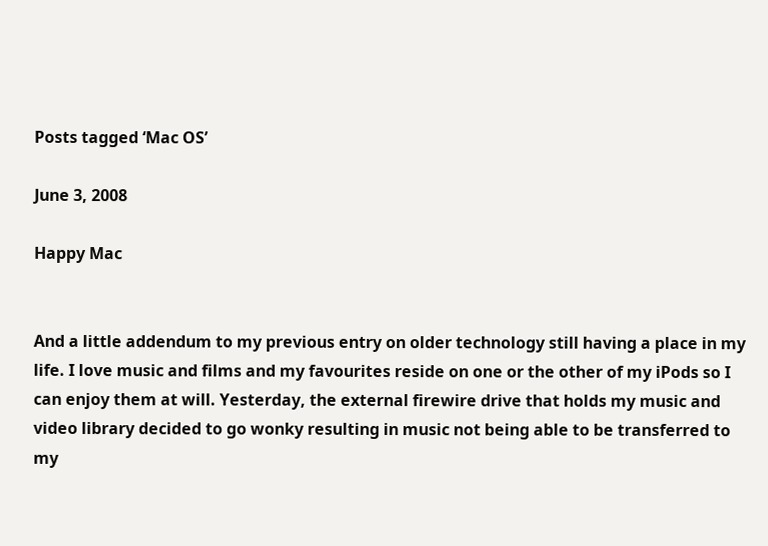Posts tagged ‘Mac OS’

June 3, 2008

Happy Mac


And a little addendum to my previous entry on older technology still having a place in my life. I love music and films and my favourites reside on one or the other of my iPods so I can enjoy them at will. Yesterday, the external firewire drive that holds my music and video library decided to go wonky resulting in music not being able to be transferred to my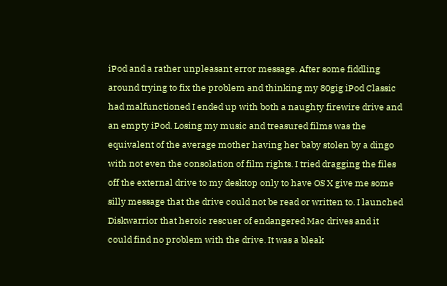iPod and a rather unpleasant error message. After some fiddling around trying to fix the problem and thinking my 80gig iPod Classic had malfunctioned I ended up with both a naughty firewire drive and an empty iPod. Losing my music and treasured films was the equivalent of the average mother having her baby stolen by a dingo with not even the consolation of film rights. I tried dragging the files off the external drive to my desktop only to have OS X give me some silly message that the drive could not be read or written to. I launched Diskwarrior that heroic rescuer of endangered Mac drives and it could find no problem with the drive. It was a bleak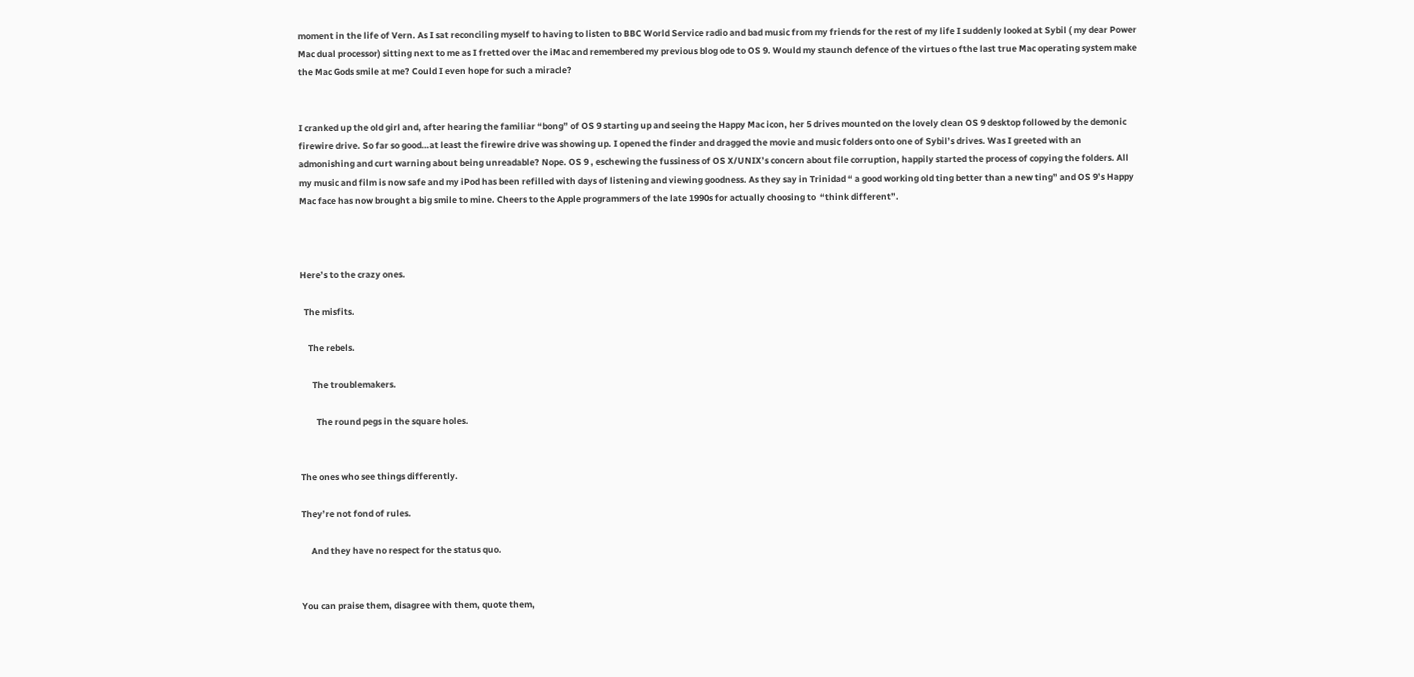moment in the life of Vern. As I sat reconciling myself to having to listen to BBC World Service radio and bad music from my friends for the rest of my life I suddenly looked at Sybil ( my dear Power Mac dual processor) sitting next to me as I fretted over the iMac and remembered my previous blog ode to OS 9. Would my staunch defence of the virtues o fthe last true Mac operating system make the Mac Gods smile at me? Could I even hope for such a miracle?


I cranked up the old girl and, after hearing the familiar “bong” of OS 9 starting up and seeing the Happy Mac icon, her 5 drives mounted on the lovely clean OS 9 desktop followed by the demonic firewire drive. So far so good…at least the firewire drive was showing up. I opened the finder and dragged the movie and music folders onto one of Sybil’s drives. Was I greeted with an admonishing and curt warning about being unreadable? Nope. OS 9 , eschewing the fussiness of OS X/UNIX’s concern about file corruption, happily started the process of copying the folders. All my music and film is now safe and my iPod has been refilled with days of listening and viewing goodness. As they say in Trinidad “ a good working old ting better than a new ting” and OS 9’s Happy Mac face has now brought a big smile to mine. Cheers to the Apple programmers of the late 1990s for actually choosing to  “think different”.



Here’s to the crazy ones.

  The misfits.

    The rebels.

      The troublemakers.

        The round pegs in the square holes.


The ones who see things differently.

They’re not fond of rules.

     And they have no respect for the status quo.


You can praise them, disagree with them, quote them,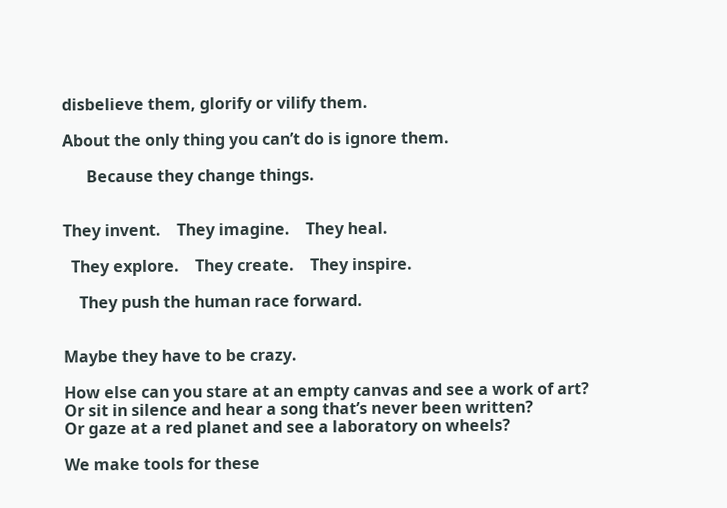disbelieve them, glorify or vilify them.

About the only thing you can’t do is ignore them.

      Because they change things.


They invent.    They imagine.    They heal.

  They explore.    They create.    They inspire.

    They push the human race forward.


Maybe they have to be crazy.

How else can you stare at an empty canvas and see a work of art?
Or sit in silence and hear a song that’s never been written?
Or gaze at a red planet and see a laboratory on wheels?

We make tools for these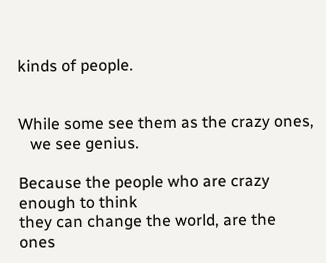kinds of people.


While some see them as the crazy ones,
   we see genius.

Because the people who are crazy enough to think
they can change the world, are the ones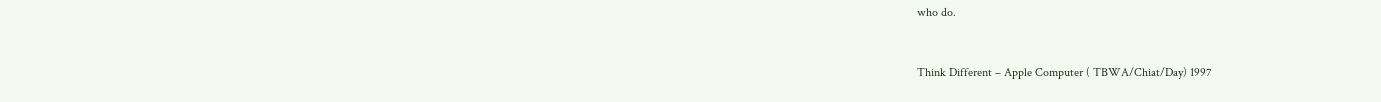who do.


Think Different – Apple Computer ( TBWA/Chiat/Day) 1997